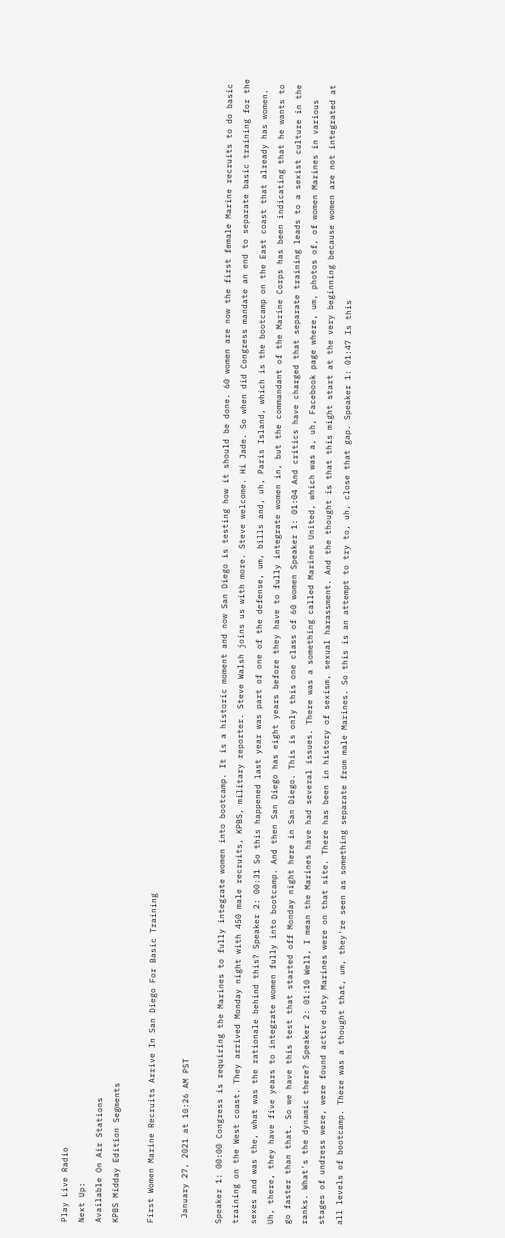Play Live Radio
Next Up:
Available On Air Stations
KPBS Midday Edition Segments

First Women Marine Recruits Arrive In San Diego For Basic Training

 January 27, 2021 at 10:26 AM PST

Speaker 1: 00:00 Congress is requiring the Marines to fully integrate women into bootcamp. It is a historic moment and now San Diego is testing how it should be done. 60 women are now the first female Marine recruits to do basic training on the West coast. They arrived Monday night with 450 male recruits, KPBS, military reporter. Steve Walsh joins us with more. Steve welcome. Hi Jade. So when did Congress mandate an end to separate basic training for the sexes and was the, what was the rationale behind this? Speaker 2: 00:31 So this happened last year was part of one of the defense, um, bills and, uh, Paris Island, which is the bootcamp on the East coast that already has women. Uh, there, they have five years to integrate women fully into bootcamp. And then San Diego has eight years before they have to fully integrate women in, but the commandant of the Marine Corps has been indicating that he wants to go faster than that. So we have this test that started off Monday night here in San Diego. This is only this one class of 60 women Speaker 1: 01:04 And critics have charged that separate training leads to a sexist culture in the ranks. What's the dynamic there? Speaker 2: 01:10 Well, I mean the Marines have had several issues. There was a something called Marines United, which was a, uh, Facebook page where, um, photos of, of women Marines in various stages of undress were, were found active duty Marines were on that site. There has been in history of sexism, sexual harassment. And the thought is that this might start at the very beginning because women are not integrated at all levels of bootcamp. There was a thought that, um, they're seen as something separate from male Marines. So this is an attempt to try to, uh, close that gap. Speaker 1: 01:47 Is this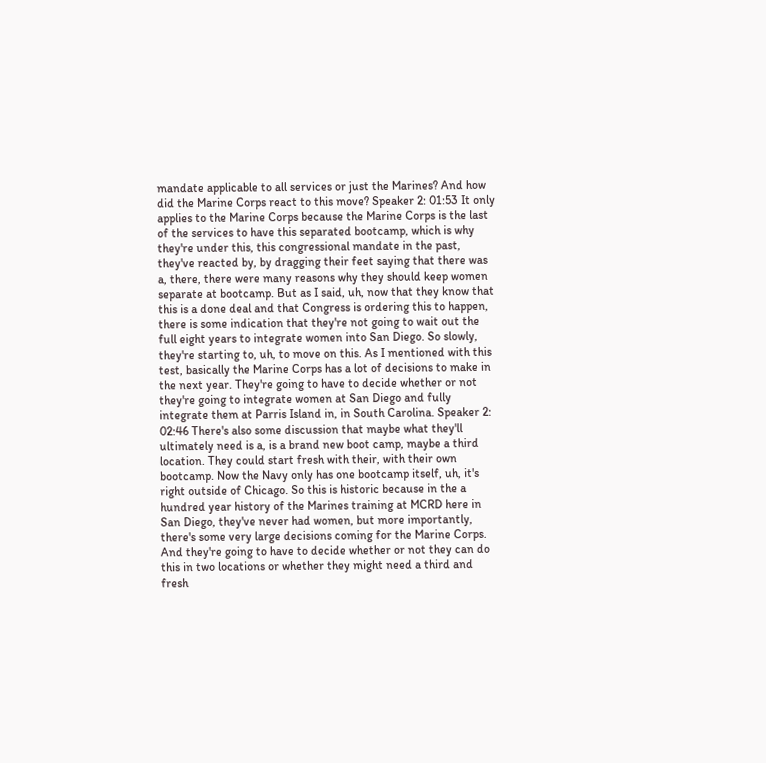mandate applicable to all services or just the Marines? And how did the Marine Corps react to this move? Speaker 2: 01:53 It only applies to the Marine Corps because the Marine Corps is the last of the services to have this separated bootcamp, which is why they're under this, this congressional mandate in the past, they've reacted by, by dragging their feet saying that there was a, there, there were many reasons why they should keep women separate at bootcamp. But as I said, uh, now that they know that this is a done deal and that Congress is ordering this to happen, there is some indication that they're not going to wait out the full eight years to integrate women into San Diego. So slowly, they're starting to, uh, to move on this. As I mentioned with this test, basically the Marine Corps has a lot of decisions to make in the next year. They're going to have to decide whether or not they're going to integrate women at San Diego and fully integrate them at Parris Island in, in South Carolina. Speaker 2: 02:46 There's also some discussion that maybe what they'll ultimately need is a, is a brand new boot camp, maybe a third location. They could start fresh with their, with their own bootcamp. Now the Navy only has one bootcamp itself, uh, it's right outside of Chicago. So this is historic because in the a hundred year history of the Marines training at MCRD here in San Diego, they've never had women, but more importantly, there's some very large decisions coming for the Marine Corps. And they're going to have to decide whether or not they can do this in two locations or whether they might need a third and fresh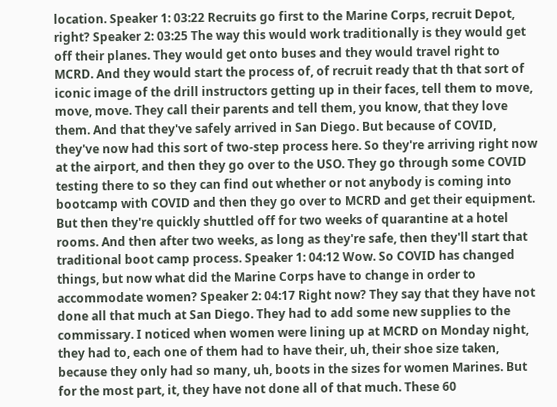location. Speaker 1: 03:22 Recruits go first to the Marine Corps, recruit Depot, right? Speaker 2: 03:25 The way this would work traditionally is they would get off their planes. They would get onto buses and they would travel right to MCRD. And they would start the process of, of recruit ready that th that sort of iconic image of the drill instructors getting up in their faces, tell them to move, move, move. They call their parents and tell them, you know, that they love them. And that they've safely arrived in San Diego. But because of COVID, they've now had this sort of two-step process here. So they're arriving right now at the airport, and then they go over to the USO. They go through some COVID testing there to so they can find out whether or not anybody is coming into bootcamp with COVID and then they go over to MCRD and get their equipment. But then they're quickly shuttled off for two weeks of quarantine at a hotel rooms. And then after two weeks, as long as they're safe, then they'll start that traditional boot camp process. Speaker 1: 04:12 Wow. So COVID has changed things, but now what did the Marine Corps have to change in order to accommodate women? Speaker 2: 04:17 Right now? They say that they have not done all that much at San Diego. They had to add some new supplies to the commissary. I noticed when women were lining up at MCRD on Monday night, they had to, each one of them had to have their, uh, their shoe size taken, because they only had so many, uh, boots in the sizes for women Marines. But for the most part, it, they have not done all of that much. These 60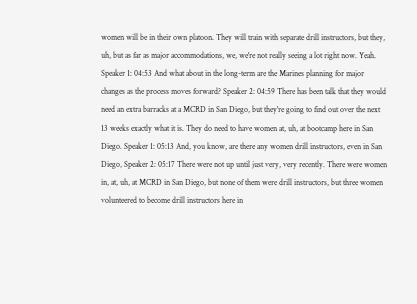women will be in their own platoon. They will train with separate drill instructors, but they, uh, but as far as major accommodations, we, we're not really seeing a lot right now. Yeah. Speaker 1: 04:53 And what about in the long-term are the Marines planning for major changes as the process moves forward? Speaker 2: 04:59 There has been talk that they would need an extra barracks at a MCRD in San Diego, but they're going to find out over the next 13 weeks exactly what it is. They do need to have women at, uh, at bootcamp here in San Diego. Speaker 1: 05:13 And, you know, are there any women drill instructors, even in San Diego, Speaker 2: 05:17 There were not up until just very, very recently. There were women in, at, uh, at MCRD in San Diego, but none of them were drill instructors, but three women volunteered to become drill instructors here in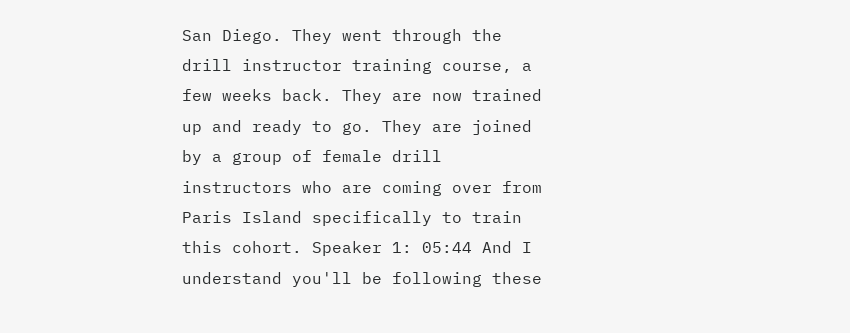San Diego. They went through the drill instructor training course, a few weeks back. They are now trained up and ready to go. They are joined by a group of female drill instructors who are coming over from Paris Island specifically to train this cohort. Speaker 1: 05:44 And I understand you'll be following these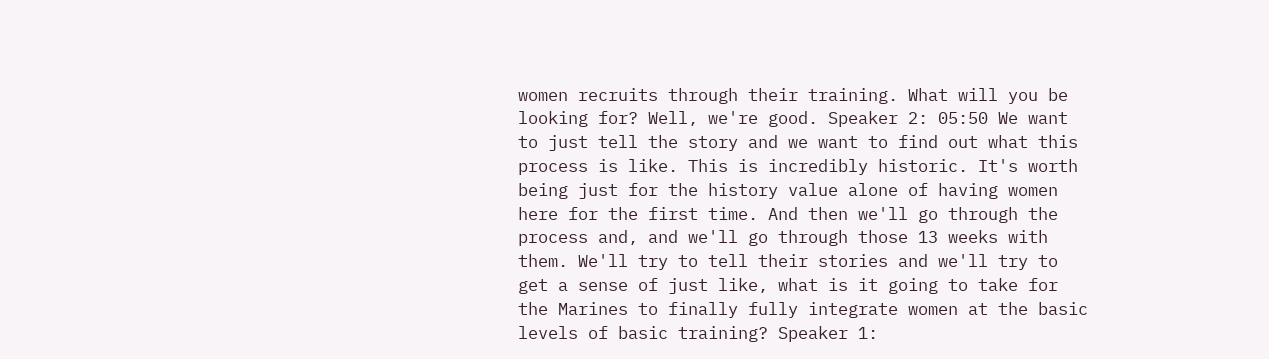women recruits through their training. What will you be looking for? Well, we're good. Speaker 2: 05:50 We want to just tell the story and we want to find out what this process is like. This is incredibly historic. It's worth being just for the history value alone of having women here for the first time. And then we'll go through the process and, and we'll go through those 13 weeks with them. We'll try to tell their stories and we'll try to get a sense of just like, what is it going to take for the Marines to finally fully integrate women at the basic levels of basic training? Speaker 1: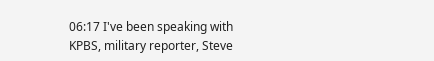06:17 I've been speaking with KPBS, military reporter, Steve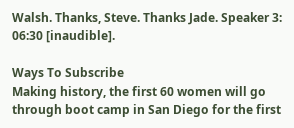Walsh. Thanks, Steve. Thanks Jade. Speaker 3: 06:30 [inaudible].

Ways To Subscribe
Making history, the first 60 women will go through boot camp in San Diego for the first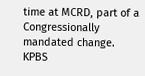time at MCRD, part of a Congressionally mandated change.
KPBS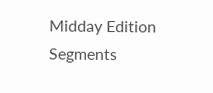Midday Edition Segments